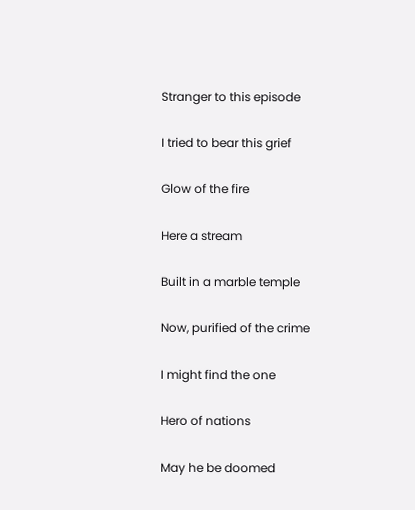Stranger to this episode

I tried to bear this grief

Glow of the fire

Here a stream

Built in a marble temple

Now, purified of the crime

I might find the one

Hero of nations

May he be doomed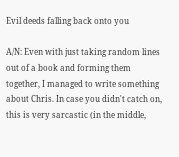Evil deeds falling back onto you

A/N: Even with just taking random lines out of a book and forming them together, I managed to write something about Chris. In case you didn't catch on, this is very sarcastic (in the middle,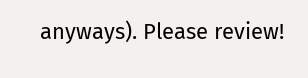anyways). Please review!